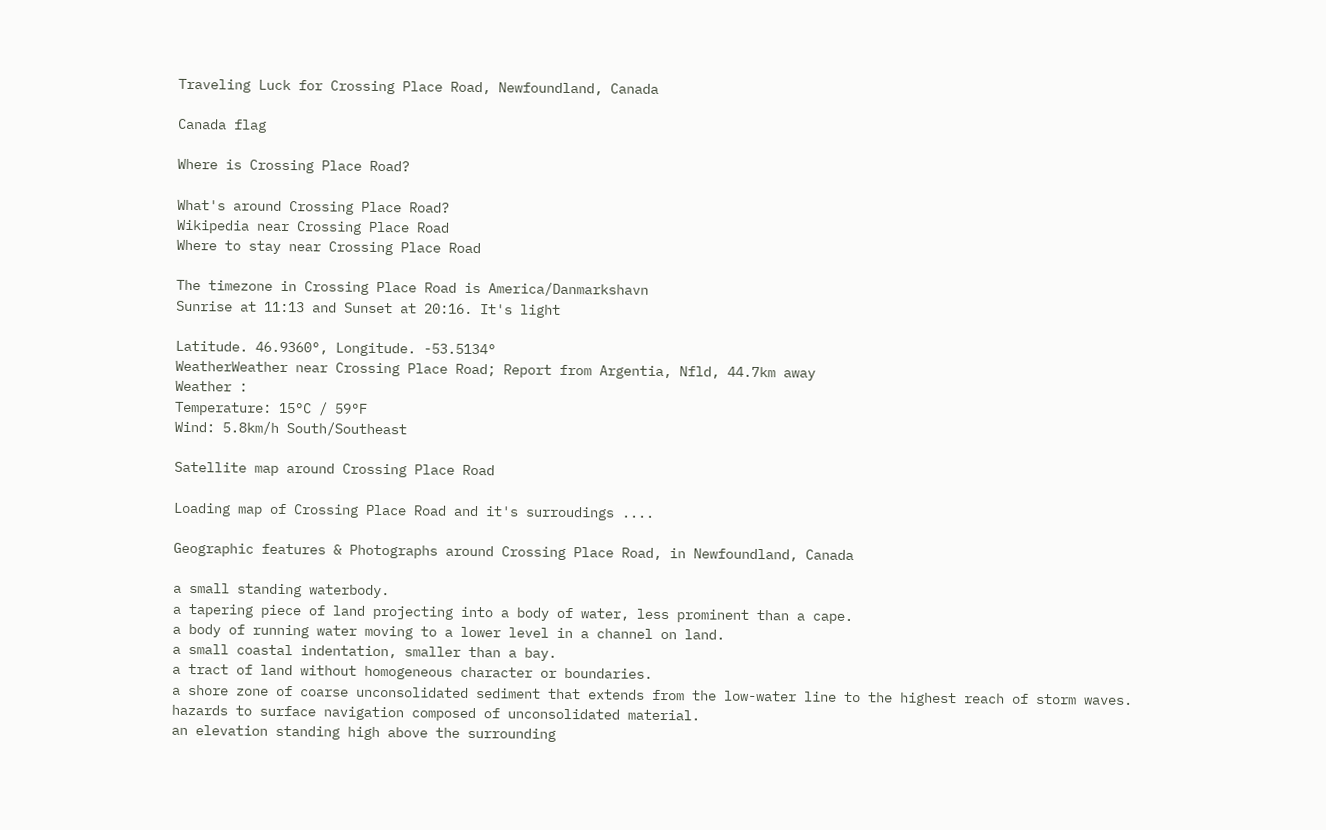Traveling Luck for Crossing Place Road, Newfoundland, Canada

Canada flag

Where is Crossing Place Road?

What's around Crossing Place Road?
Wikipedia near Crossing Place Road
Where to stay near Crossing Place Road

The timezone in Crossing Place Road is America/Danmarkshavn
Sunrise at 11:13 and Sunset at 20:16. It's light

Latitude. 46.9360°, Longitude. -53.5134°
WeatherWeather near Crossing Place Road; Report from Argentia, Nfld, 44.7km away
Weather :
Temperature: 15°C / 59°F
Wind: 5.8km/h South/Southeast

Satellite map around Crossing Place Road

Loading map of Crossing Place Road and it's surroudings ....

Geographic features & Photographs around Crossing Place Road, in Newfoundland, Canada

a small standing waterbody.
a tapering piece of land projecting into a body of water, less prominent than a cape.
a body of running water moving to a lower level in a channel on land.
a small coastal indentation, smaller than a bay.
a tract of land without homogeneous character or boundaries.
a shore zone of coarse unconsolidated sediment that extends from the low-water line to the highest reach of storm waves.
hazards to surface navigation composed of unconsolidated material.
an elevation standing high above the surrounding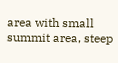area with small summit area, steep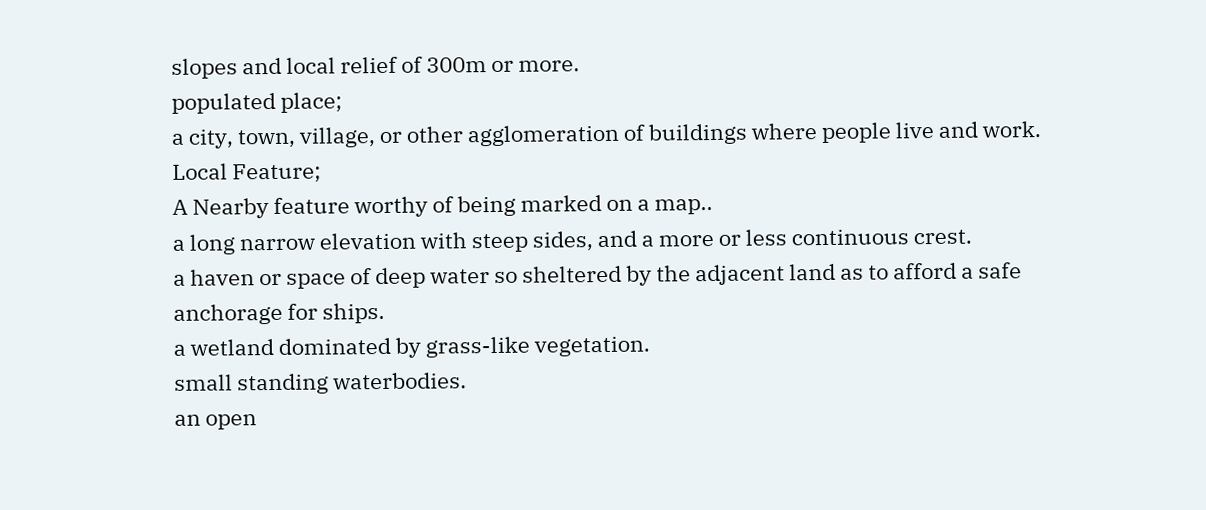slopes and local relief of 300m or more.
populated place;
a city, town, village, or other agglomeration of buildings where people live and work.
Local Feature;
A Nearby feature worthy of being marked on a map..
a long narrow elevation with steep sides, and a more or less continuous crest.
a haven or space of deep water so sheltered by the adjacent land as to afford a safe anchorage for ships.
a wetland dominated by grass-like vegetation.
small standing waterbodies.
an open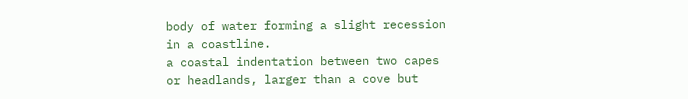body of water forming a slight recession in a coastline.
a coastal indentation between two capes or headlands, larger than a cove but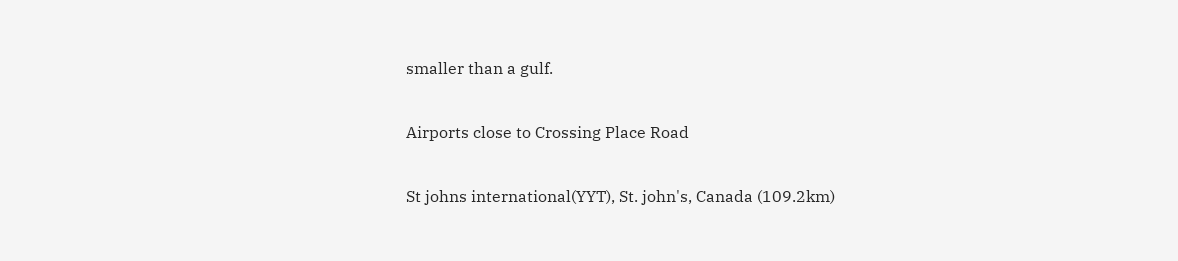smaller than a gulf.

Airports close to Crossing Place Road

St johns international(YYT), St. john's, Canada (109.2km)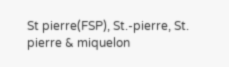St pierre(FSP), St.-pierre, St. pierre & miquelon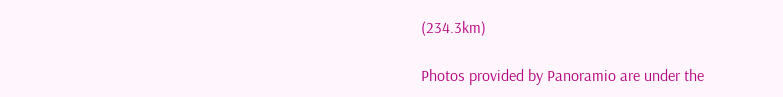(234.3km)

Photos provided by Panoramio are under the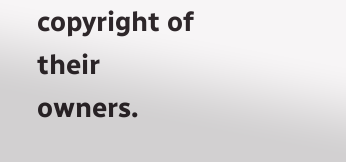copyright of their owners.